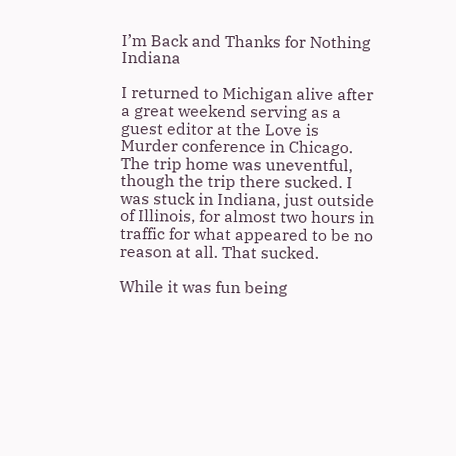I’m Back and Thanks for Nothing Indiana

I returned to Michigan alive after a great weekend serving as a guest editor at the Love is Murder conference in Chicago. The trip home was uneventful, though the trip there sucked. I was stuck in Indiana, just outside of Illinois, for almost two hours in traffic for what appeared to be no reason at all. That sucked.

While it was fun being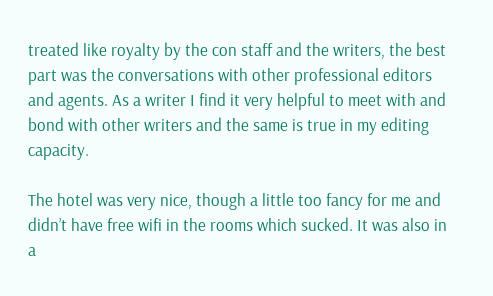treated like royalty by the con staff and the writers, the best part was the conversations with other professional editors and agents. As a writer I find it very helpful to meet with and bond with other writers and the same is true in my editing capacity.

The hotel was very nice, though a little too fancy for me and didn’t have free wifi in the rooms which sucked. It was also in a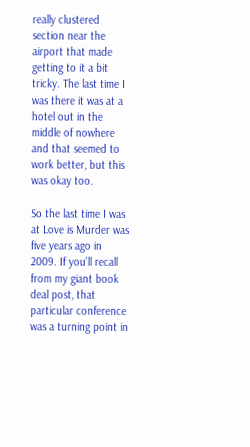really clustered section near the airport that made getting to it a bit tricky. The last time I was there it was at a hotel out in the middle of nowhere and that seemed to work better, but this was okay too.

So the last time I was at Love is Murder was five years ago in 2009. If you’ll recall from my giant book deal post, that particular conference was a turning point in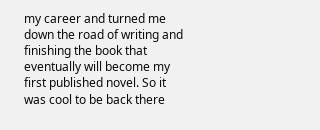my career and turned me down the road of writing and finishing the book that eventually will become my first published novel. So it was cool to be back there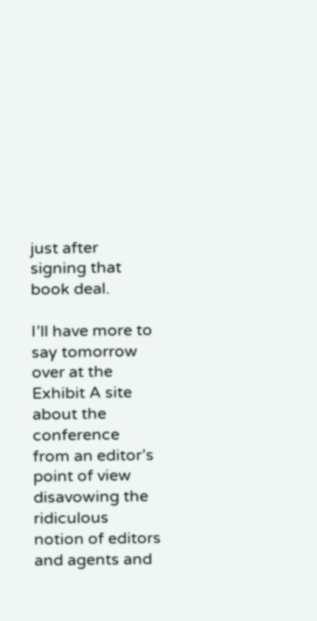just after signing that book deal.

I’ll have more to say tomorrow over at the Exhibit A site about the conference from an editor’s point of view disavowing the ridiculous notion of editors and agents and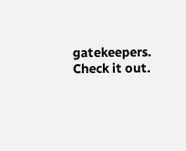gatekeepers. Check it out.